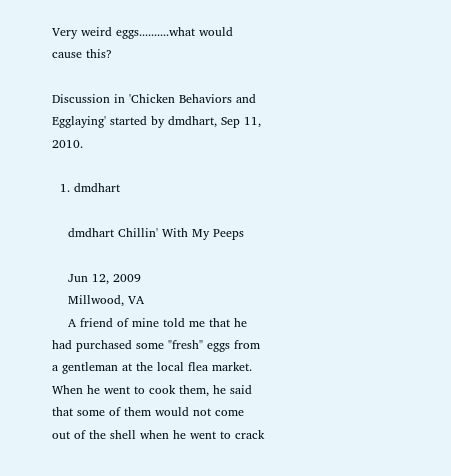Very weird eggs..........what would cause this?

Discussion in 'Chicken Behaviors and Egglaying' started by dmdhart, Sep 11, 2010.

  1. dmdhart

    dmdhart Chillin' With My Peeps

    Jun 12, 2009
    Millwood, VA
    A friend of mine told me that he had purchased some "fresh" eggs from a gentleman at the local flea market. When he went to cook them, he said that some of them would not come out of the shell when he went to crack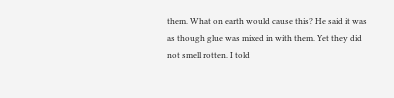them. What on earth would cause this? He said it was as though glue was mixed in with them. Yet they did not smell rotten. I told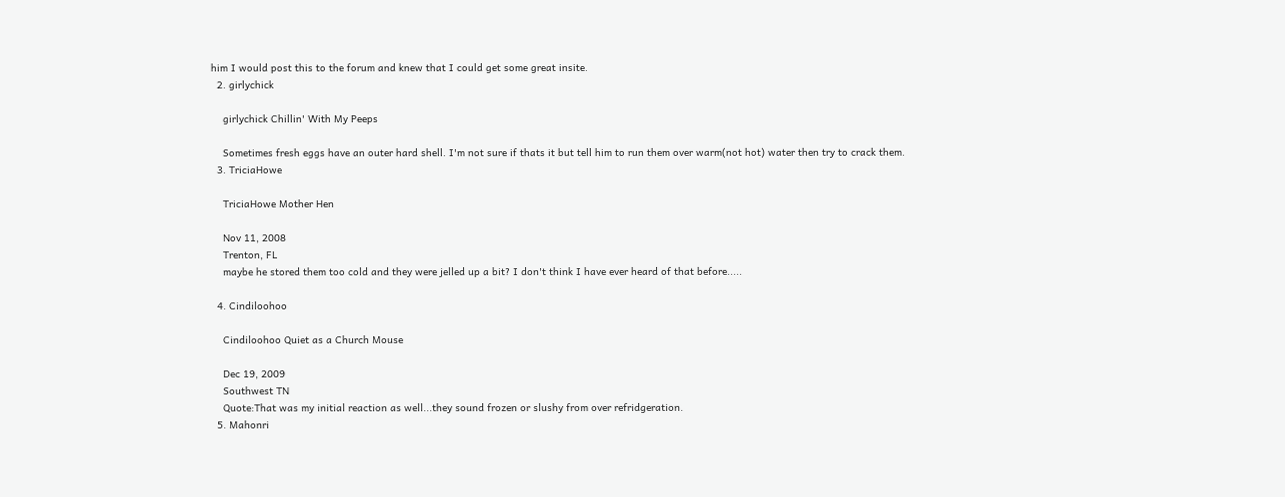him I would post this to the forum and knew that I could get some great insite.
  2. girlychick

    girlychick Chillin' With My Peeps

    Sometimes fresh eggs have an outer hard shell. I'm not sure if thats it but tell him to run them over warm(not hot) water then try to crack them.
  3. TriciaHowe

    TriciaHowe Mother Hen

    Nov 11, 2008
    Trenton, FL
    maybe he stored them too cold and they were jelled up a bit? I don't think I have ever heard of that before.....

  4. Cindiloohoo

    Cindiloohoo Quiet as a Church Mouse

    Dec 19, 2009
    Southwest TN
    Quote:That was my initial reaction as well...they sound frozen or slushy from over refridgeration.
  5. Mahonri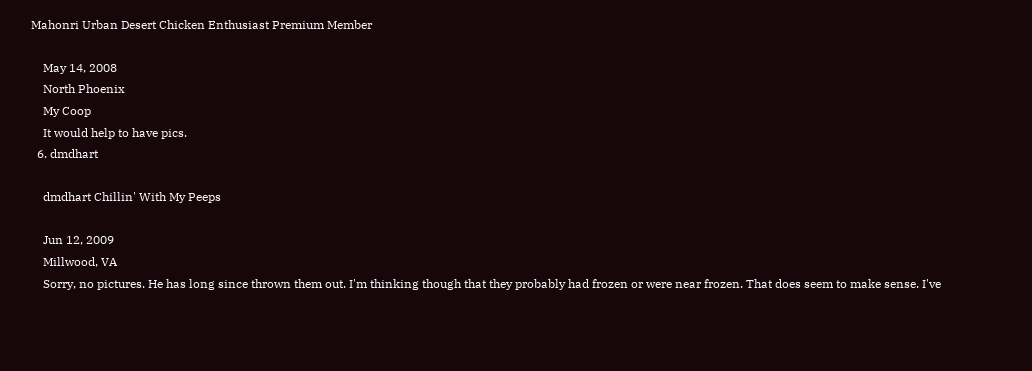Mahonri Urban Desert Chicken Enthusiast Premium Member

    May 14, 2008
    North Phoenix
    My Coop
    It would help to have pics.
  6. dmdhart

    dmdhart Chillin' With My Peeps

    Jun 12, 2009
    Millwood, VA
    Sorry, no pictures. He has long since thrown them out. I'm thinking though that they probably had frozen or were near frozen. That does seem to make sense. I've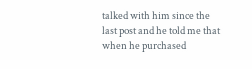talked with him since the last post and he told me that when he purchased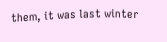them, it was last winter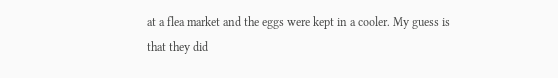at a flea market and the eggs were kept in a cooler. My guess is that they did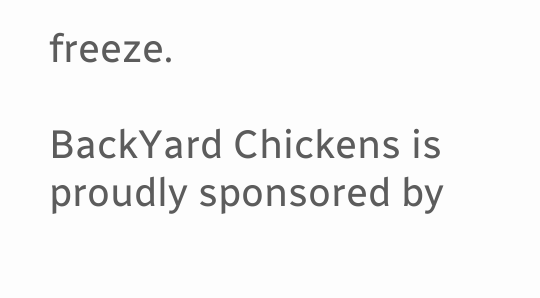freeze.

BackYard Chickens is proudly sponsored by